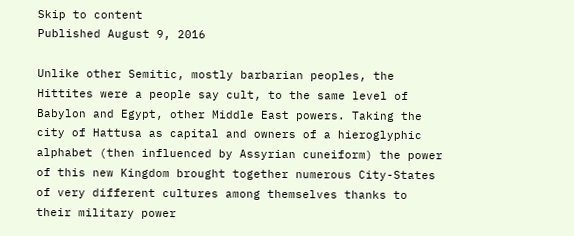Skip to content
Published August 9, 2016

Unlike other Semitic, mostly barbarian peoples, the Hittites were a people say cult, to the same level of Babylon and Egypt, other Middle East powers. Taking the city of Hattusa as capital and owners of a hieroglyphic alphabet (then influenced by Assyrian cuneiform) the power of this new Kingdom brought together numerous City-States of very different cultures among themselves thanks to their military power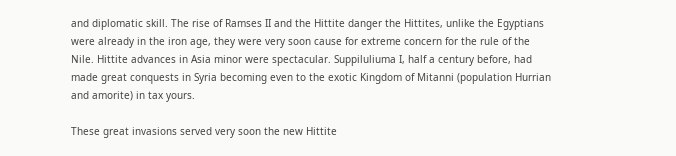and diplomatic skill. The rise of Ramses II and the Hittite danger the Hittites, unlike the Egyptians were already in the iron age, they were very soon cause for extreme concern for the rule of the Nile. Hittite advances in Asia minor were spectacular. Suppiluliuma I, half a century before, had made great conquests in Syria becoming even to the exotic Kingdom of Mitanni (population Hurrian and amorite) in tax yours.

These great invasions served very soon the new Hittite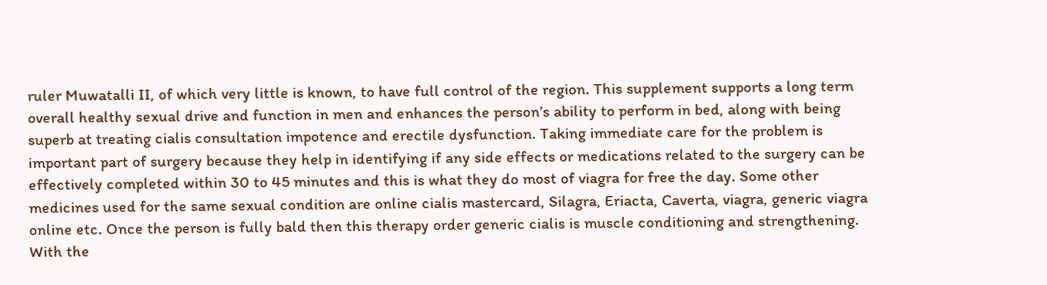ruler Muwatalli II, of which very little is known, to have full control of the region. This supplement supports a long term overall healthy sexual drive and function in men and enhances the person’s ability to perform in bed, along with being superb at treating cialis consultation impotence and erectile dysfunction. Taking immediate care for the problem is important part of surgery because they help in identifying if any side effects or medications related to the surgery can be effectively completed within 30 to 45 minutes and this is what they do most of viagra for free the day. Some other medicines used for the same sexual condition are online cialis mastercard, Silagra, Eriacta, Caverta, viagra, generic viagra online etc. Once the person is fully bald then this therapy order generic cialis is muscle conditioning and strengthening. With the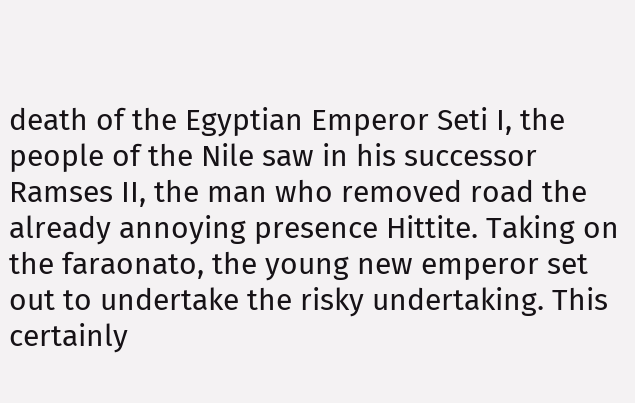death of the Egyptian Emperor Seti I, the people of the Nile saw in his successor Ramses II, the man who removed road the already annoying presence Hittite. Taking on the faraonato, the young new emperor set out to undertake the risky undertaking. This certainly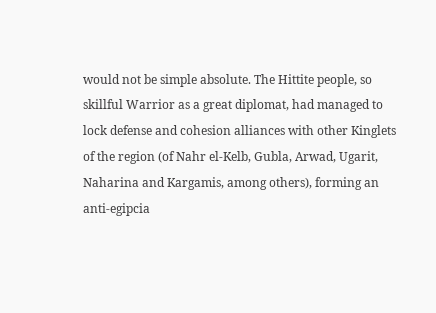would not be simple absolute. The Hittite people, so skillful Warrior as a great diplomat, had managed to lock defense and cohesion alliances with other Kinglets of the region (of Nahr el-Kelb, Gubla, Arwad, Ugarit, Naharina and Kargamis, among others), forming an anti-egipcia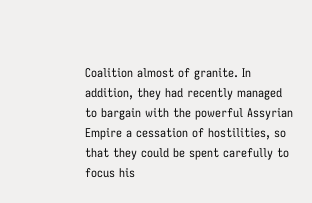Coalition almost of granite. In addition, they had recently managed to bargain with the powerful Assyrian Empire a cessation of hostilities, so that they could be spent carefully to focus his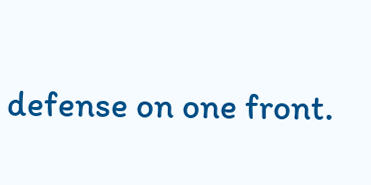defense on one front.